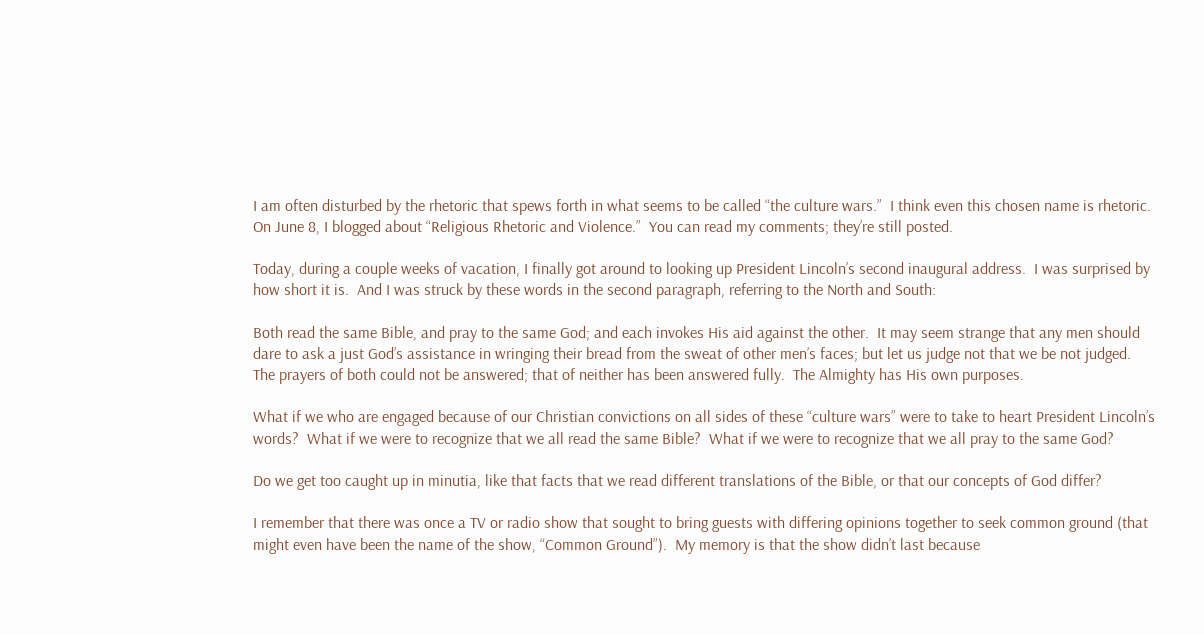I am often disturbed by the rhetoric that spews forth in what seems to be called “the culture wars.”  I think even this chosen name is rhetoric.  On June 8, I blogged about “Religious Rhetoric and Violence.”  You can read my comments; they’re still posted.

Today, during a couple weeks of vacation, I finally got around to looking up President Lincoln’s second inaugural address.  I was surprised by how short it is.  And I was struck by these words in the second paragraph, referring to the North and South:

Both read the same Bible, and pray to the same God; and each invokes His aid against the other.  It may seem strange that any men should dare to ask a just God’s assistance in wringing their bread from the sweat of other men’s faces; but let us judge not that we be not judged.  The prayers of both could not be answered; that of neither has been answered fully.  The Almighty has His own purposes.

What if we who are engaged because of our Christian convictions on all sides of these “culture wars” were to take to heart President Lincoln’s words?  What if we were to recognize that we all read the same Bible?  What if we were to recognize that we all pray to the same God?

Do we get too caught up in minutia, like that facts that we read different translations of the Bible, or that our concepts of God differ?

I remember that there was once a TV or radio show that sought to bring guests with differing opinions together to seek common ground (that might even have been the name of the show, “Common Ground”).  My memory is that the show didn’t last because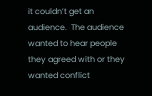it couldn’t get an audience.  The audience wanted to hear people they agreed with or they wanted conflict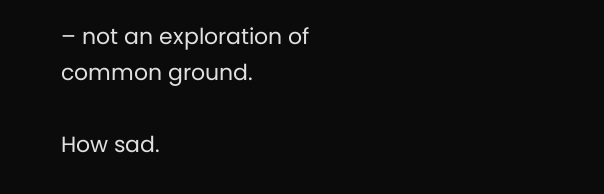– not an exploration of common ground.

How sad.